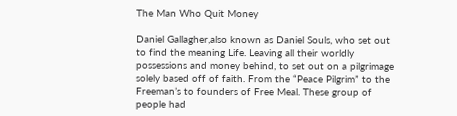The Man Who Quit Money

Daniel Gallagher,also known as Daniel Souls, who set out to find the meaning Life. Leaving all their worldly possessions and money behind, to set out on a pilgrimage solely based off of faith. From the “Peace Pilgrim” to the Freeman’s to founders of Free Meal. These group of people had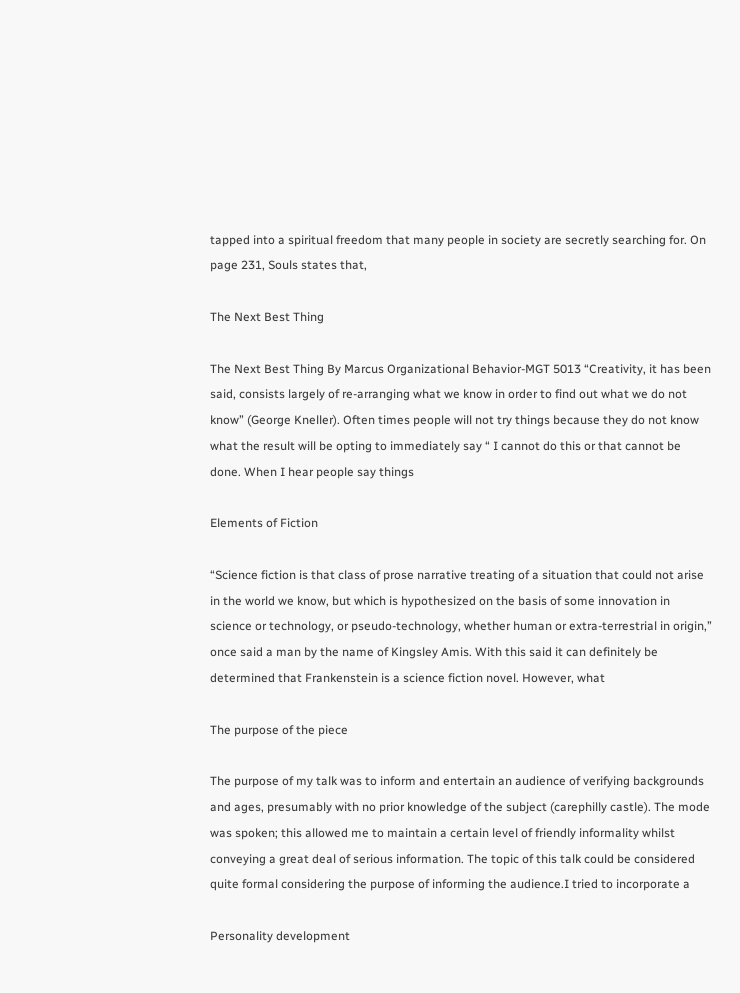tapped into a spiritual freedom that many people in society are secretly searching for. On page 231, Souls states that,

The Next Best Thing

The Next Best Thing By Marcus Organizational Behavior-MGT 5013 “Creativity, it has been said, consists largely of re-arranging what we know in order to find out what we do not know” (George Kneller). Often times people will not try things because they do not know what the result will be opting to immediately say “ I cannot do this or that cannot be done. When I hear people say things

Elements of Fiction

“Science fiction is that class of prose narrative treating of a situation that could not arise in the world we know, but which is hypothesized on the basis of some innovation in science or technology, or pseudo-technology, whether human or extra-terrestrial in origin,” once said a man by the name of Kingsley Amis. With this said it can definitely be determined that Frankenstein is a science fiction novel. However, what

The purpose of the piece

The purpose of my talk was to inform and entertain an audience of verifying backgrounds and ages, presumably with no prior knowledge of the subject (carephilly castle). The mode was spoken; this allowed me to maintain a certain level of friendly informality whilst conveying a great deal of serious information. The topic of this talk could be considered quite formal considering the purpose of informing the audience.I tried to incorporate a

Personality development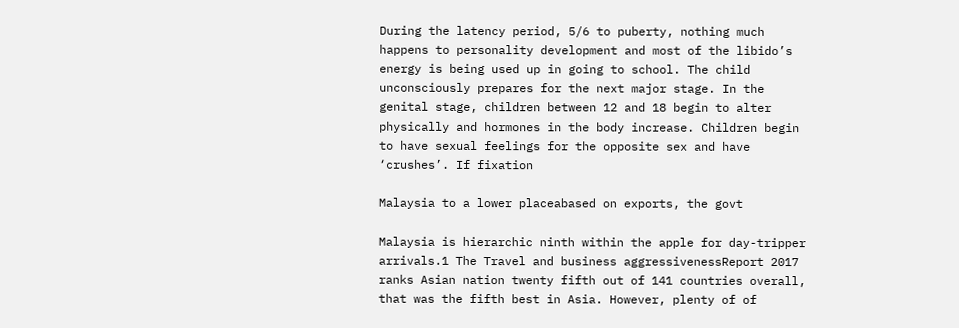During the latency period, 5/6 to puberty, nothing much happens to personality development and most of the libido’s energy is being used up in going to school. The child unconsciously prepares for the next major stage. In the genital stage, children between 12 and 18 begin to alter physically and hormones in the body increase. Children begin to have sexual feelings for the opposite sex and have ‘crushes’. If fixation

Malaysia to a lower placeabased on exports, the govt

Malaysia is hierarchic ninth within the apple for day-tripper arrivals.1 The Travel and business aggressivenessReport 2017 ranks Asian nation twenty fifth out of 141 countries overall, that was the fifth best in Asia. However, plenty of of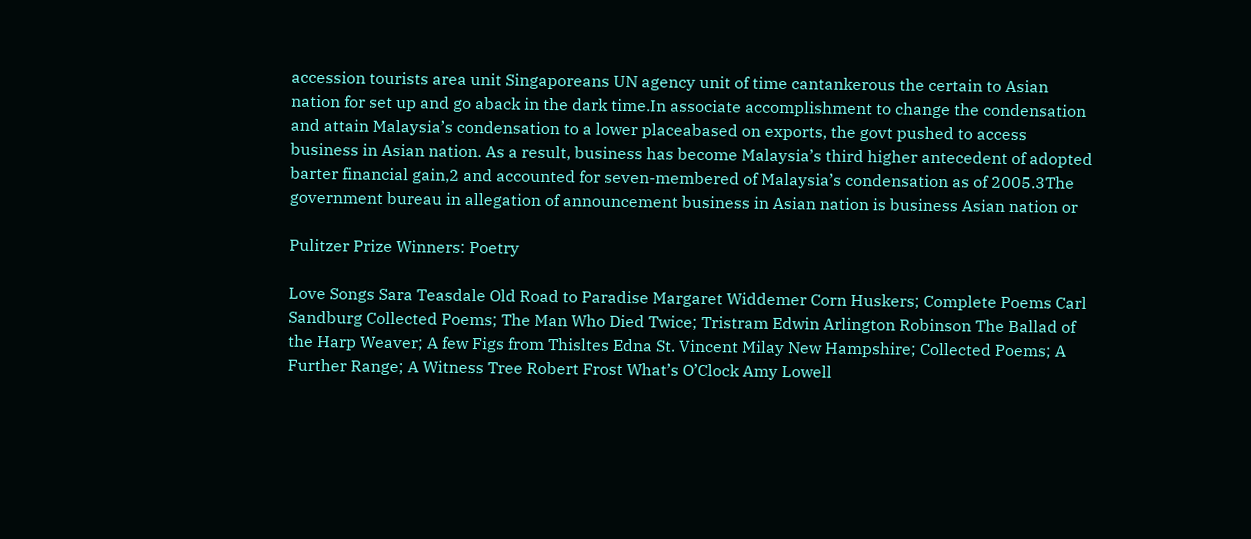accession tourists area unit Singaporeans UN agency unit of time cantankerous the certain to Asian nation for set up and go aback in the dark time.In associate accomplishment to change the condensation and attain Malaysia’s condensation to a lower placeabased on exports, the govt pushed to access business in Asian nation. As a result, business has become Malaysia’s third higher antecedent of adopted barter financial gain,2 and accounted for seven-membered of Malaysia’s condensation as of 2005.3The government bureau in allegation of announcement business in Asian nation is business Asian nation or

Pulitzer Prize Winners: Poetry

Love Songs Sara Teasdale Old Road to Paradise Margaret Widdemer Corn Huskers; Complete Poems Carl Sandburg Collected Poems; The Man Who Died Twice; Tristram Edwin Arlington Robinson The Ballad of the Harp Weaver; A few Figs from Thisltes Edna St. Vincent Milay New Hampshire; Collected Poems; A Further Range; A Witness Tree Robert Frost What’s O’Clock Amy Lowell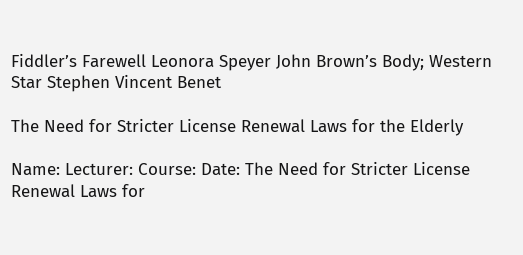Fiddler’s Farewell Leonora Speyer John Brown’s Body; Western Star Stephen Vincent Benet

The Need for Stricter License Renewal Laws for the Elderly

Name: Lecturer: Course: Date: The Need for Stricter License Renewal Laws for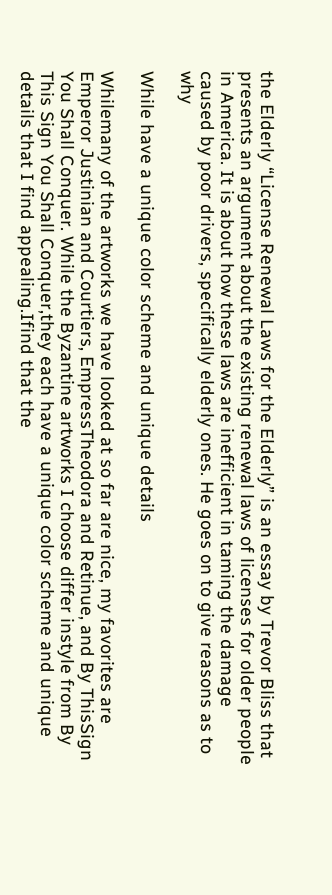the Elderly “License Renewal Laws for the Elderly” is an essay by Trevor Bliss that presents an argument about the existing renewal laws of licenses for older people in America. It is about how these laws are inefficient in taming the damage caused by poor drivers, specifically elderly ones. He goes on to give reasons as to why

While have a unique color scheme and unique details

Whilemany of the artworks we have looked at so far are nice, my favorites are Emperor Justinian and Courtiers, EmpressTheodora and Retinue, and By ThisSign You Shall Conquer. While the Byzantine artworks I choose differ instyle from By This Sign You Shall Conquer,they each have a unique color scheme and unique details that I find appealing.Ifind that the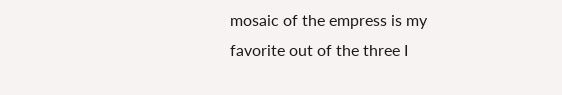mosaic of the empress is my favorite out of the three I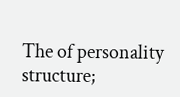The of personality structure;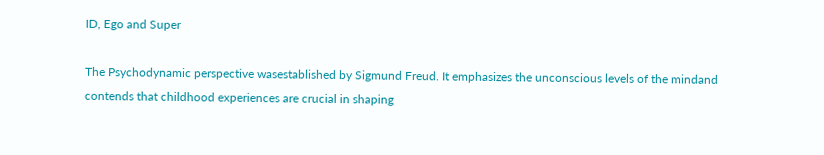ID, Ego and Super

The Psychodynamic perspective wasestablished by Sigmund Freud. It emphasizes the unconscious levels of the mindand contends that childhood experiences are crucial in shaping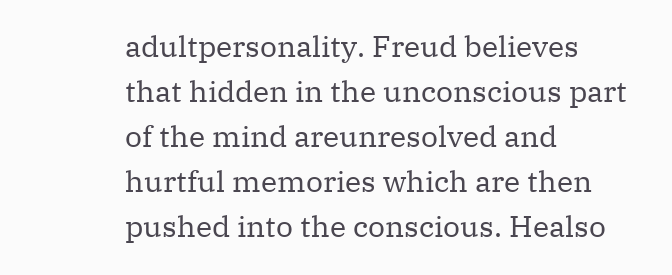adultpersonality. Freud believes that hidden in the unconscious part of the mind areunresolved and hurtful memories which are then pushed into the conscious. Healso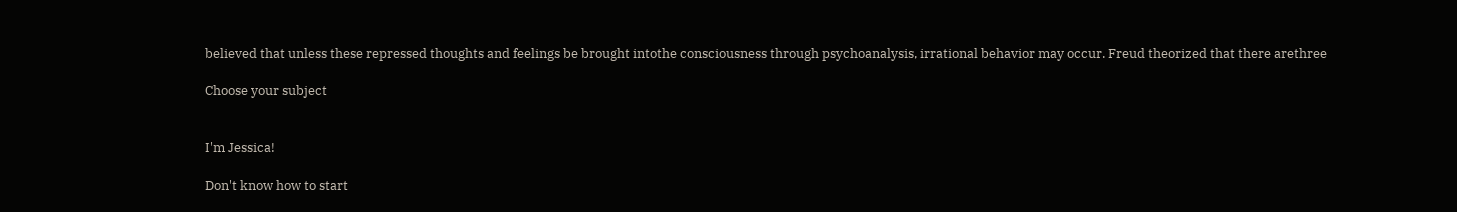believed that unless these repressed thoughts and feelings be brought intothe consciousness through psychoanalysis, irrational behavior may occur. Freud theorized that there arethree

Choose your subject


I'm Jessica!

Don't know how to start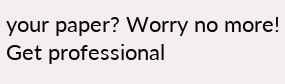your paper? Worry no more! Get professional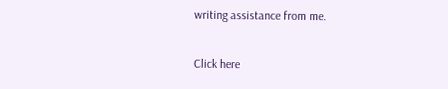writing assistance from me.

Click here